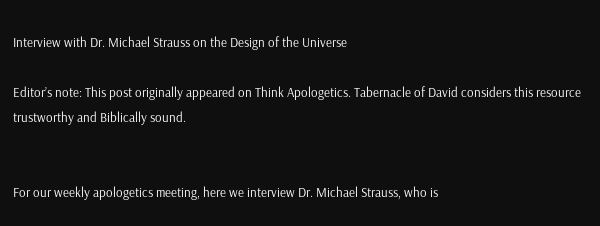Interview with Dr. Michael Strauss on the Design of the Universe

Editor’s note: This post originally appeared on Think Apologetics. Tabernacle of David considers this resource trustworthy and Biblically sound.


For our weekly apologetics meeting, here we interview Dr. Michael Strauss, who is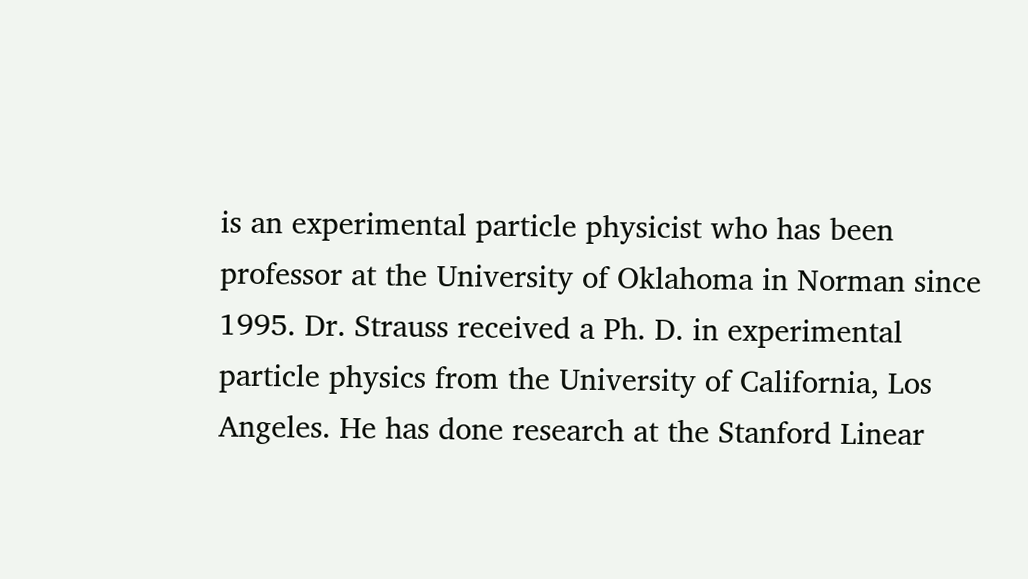is an experimental particle physicist who has been professor at the University of Oklahoma in Norman since 1995. Dr. Strauss received a Ph. D. in experimental particle physics from the University of California, Los Angeles. He has done research at the Stanford Linear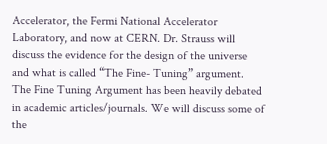Accelerator, the Fermi National Accelerator Laboratory, and now at CERN. Dr. Strauss will discuss the evidence for the design of the universe and what is called “The Fine- Tuning” argument. The Fine Tuning Argument has been heavily debated in academic articles/journals. We will discuss some of the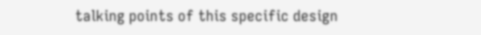talking points of this specific design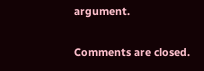argument.

Comments are closed.